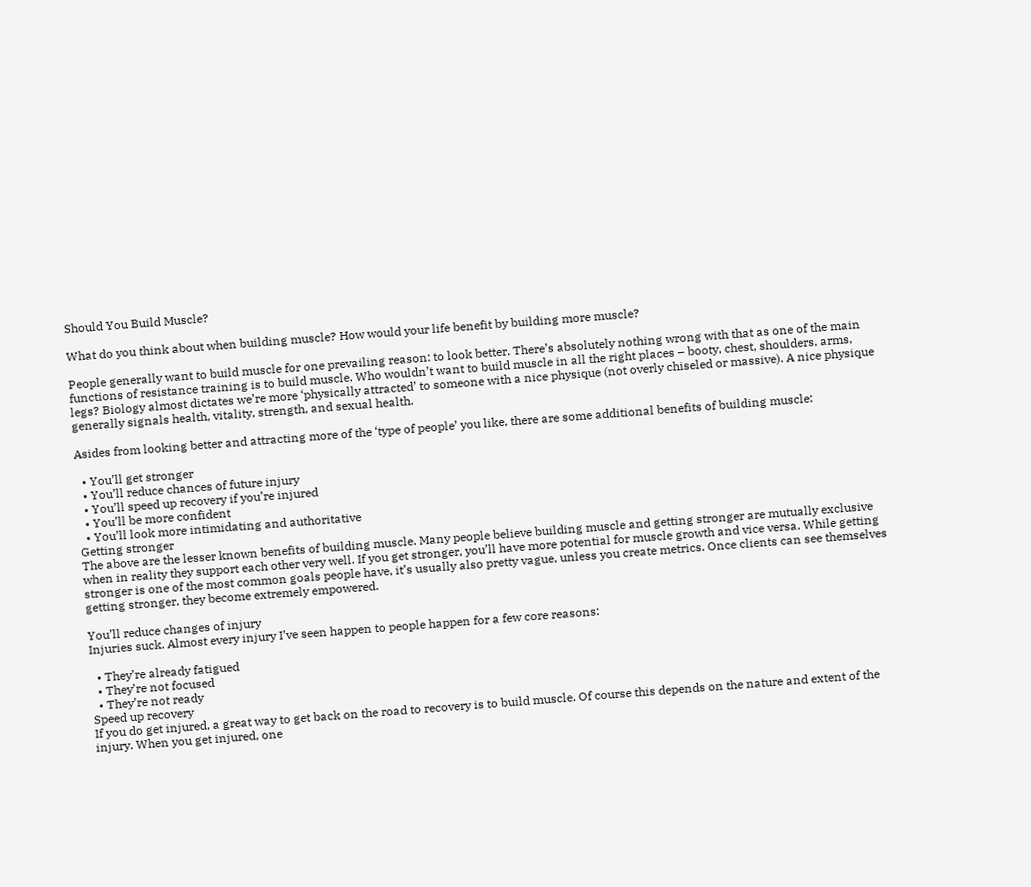Should You Build Muscle?

What do you think about when building muscle? How would your life benefit by building more muscle?

People generally want to build muscle for one prevailing reason: to look better. There’s absolutely nothing wrong with that as one of the main functions of resistance training is to build muscle. Who wouldn’t want to build muscle in all the right places – booty, chest, shoulders, arms, legs? Biology almost dictates we’re more ‘physically attracted’ to someone with a nice physique (not overly chiseled or massive). A nice physique generally signals health, vitality, strength, and sexual health.

Asides from looking better and attracting more of the ‘type of people’ you like, there are some additional benefits of building muscle:

  • You’ll get stronger
  • You’ll reduce chances of future injury
  • You’ll speed up recovery if you’re injured
  • You’ll be more confident
  • You’ll look more intimidating and authoritative
Getting stronger
The above are the lesser known benefits of building muscle. Many people believe building muscle and getting stronger are mutually exclusive when in reality they support each other very well. If you get stronger, you’ll have more potential for muscle growth and vice versa. While getting stronger is one of the most common goals people have, it’s usually also pretty vague, unless you create metrics. Once clients can see themselves getting stronger, they become extremely empowered.

You’ll reduce changes of injury
Injuries suck. Almost every injury I’ve seen happen to people happen for a few core reasons:

  • They’re already fatigued
  • They’re not focused
  • They’re not ready
Speed up recovery
If you do get injured, a great way to get back on the road to recovery is to build muscle. Of course this depends on the nature and extent of the injury. When you get injured, one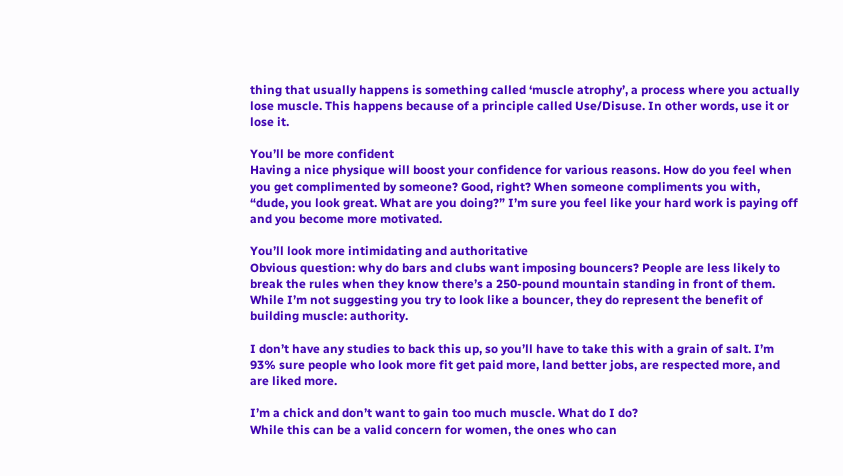thing that usually happens is something called ‘muscle atrophy’, a process where you actually lose muscle. This happens because of a principle called Use/Disuse. In other words, use it or lose it.

You’ll be more confident
Having a nice physique will boost your confidence for various reasons. How do you feel when you get complimented by someone? Good, right? When someone compliments you with, “dude, you look great. What are you doing?” I’m sure you feel like your hard work is paying off and you become more motivated.

You’ll look more intimidating and authoritative
Obvious question: why do bars and clubs want imposing bouncers? People are less likely to break the rules when they know there’s a 250-pound mountain standing in front of them. While I’m not suggesting you try to look like a bouncer, they do represent the benefit of building muscle: authority.

I don’t have any studies to back this up, so you’ll have to take this with a grain of salt. I’m 93% sure people who look more fit get paid more, land better jobs, are respected more, and are liked more.

I’m a chick and don’t want to gain too much muscle. What do I do?
While this can be a valid concern for women, the ones who can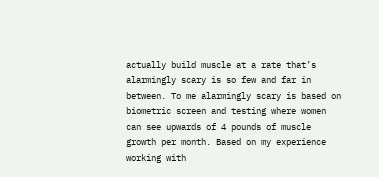actually build muscle at a rate that’s alarmingly scary is so few and far in between. To me alarmingly scary is based on biometric screen and testing where women can see upwards of 4 pounds of muscle growth per month. Based on my experience working with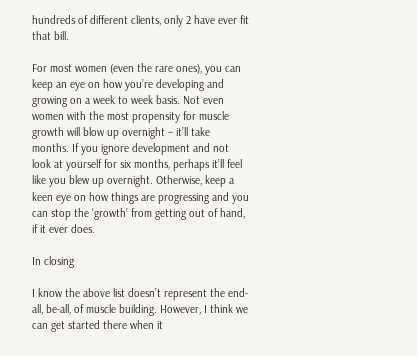hundreds of different clients, only 2 have ever fit that bill.

For most women (even the rare ones), you can keep an eye on how you’re developing and growing on a week to week basis. Not even women with the most propensity for muscle growth will blow up overnight – it’ll take months. If you ignore development and not look at yourself for six months, perhaps it’ll feel like you blew up overnight. Otherwise, keep a keen eye on how things are progressing and you can stop the ‘growth’ from getting out of hand, if it ever does.

In closing

I know the above list doesn’t represent the end-all, be-all, of muscle building. However, I think we can get started there when it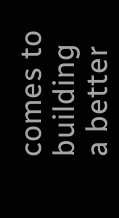comes to building a better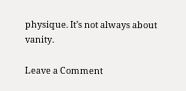physique. It’s not always about vanity.

Leave a Comment